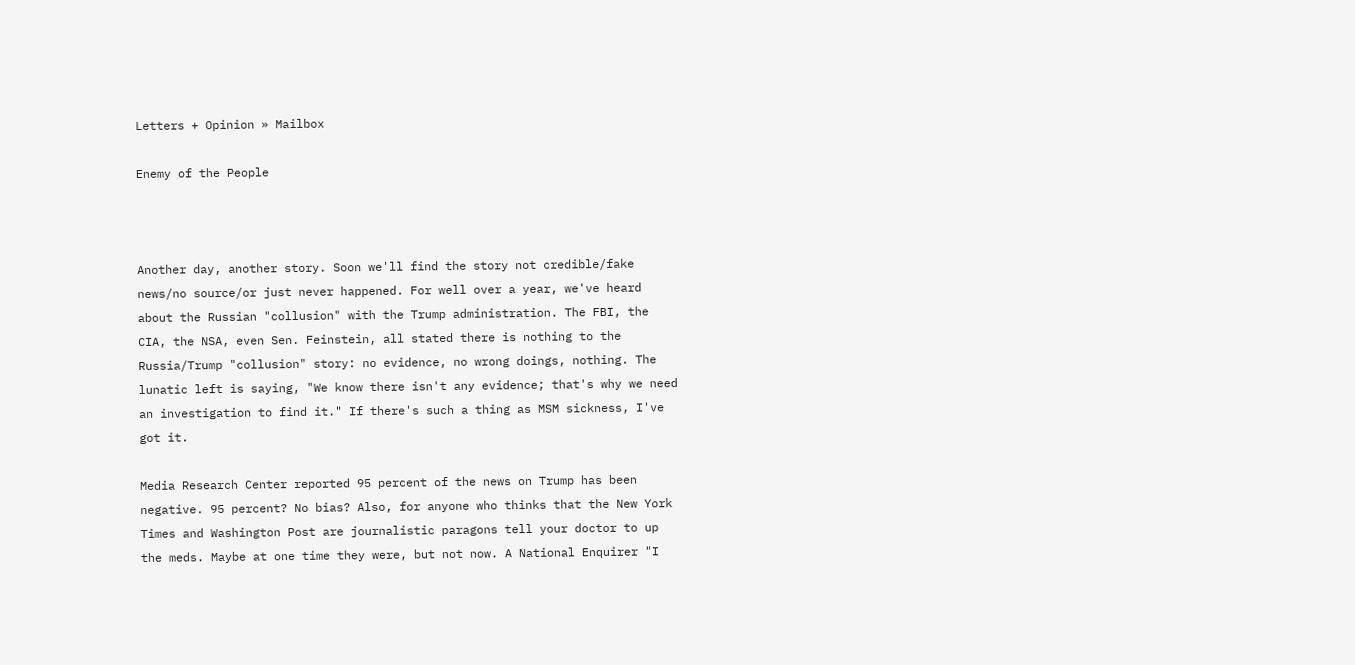Letters + Opinion » Mailbox

Enemy of the People



Another day, another story. Soon we'll find the story not credible/fake news/no source/or just never happened. For well over a year, we've heard about the Russian "collusion" with the Trump administration. The FBI, the CIA, the NSA, even Sen. Feinstein, all stated there is nothing to the Russia/Trump "collusion" story: no evidence, no wrong doings, nothing. The lunatic left is saying, "We know there isn't any evidence; that's why we need an investigation to find it." If there's such a thing as MSM sickness, I've got it.

Media Research Center reported 95 percent of the news on Trump has been negative. 95 percent? No bias? Also, for anyone who thinks that the New York Times and Washington Post are journalistic paragons tell your doctor to up the meds. Maybe at one time they were, but not now. A National Enquirer "I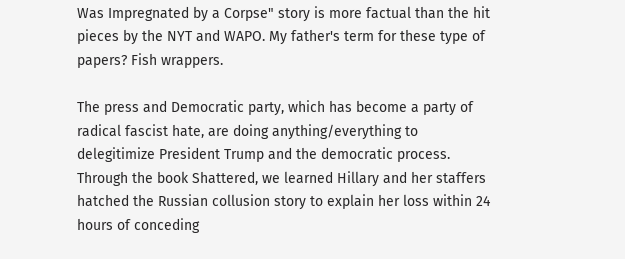Was Impregnated by a Corpse" story is more factual than the hit pieces by the NYT and WAPO. My father's term for these type of papers? Fish wrappers.

The press and Democratic party, which has become a party of radical fascist hate, are doing anything/everything to delegitimize President Trump and the democratic process. Through the book Shattered, we learned Hillary and her staffers hatched the Russian collusion story to explain her loss within 24 hours of conceding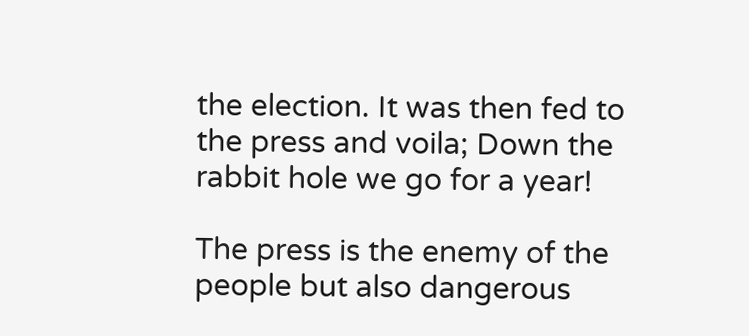the election. It was then fed to the press and voila; Down the rabbit hole we go for a year!

The press is the enemy of the people but also dangerous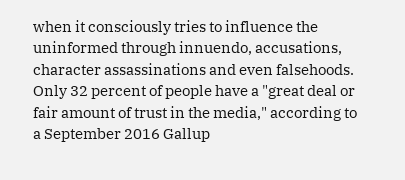when it consciously tries to influence the uninformed through innuendo, accusations, character assassinations and even falsehoods. Only 32 percent of people have a "great deal or fair amount of trust in the media," according to a September 2016 Gallup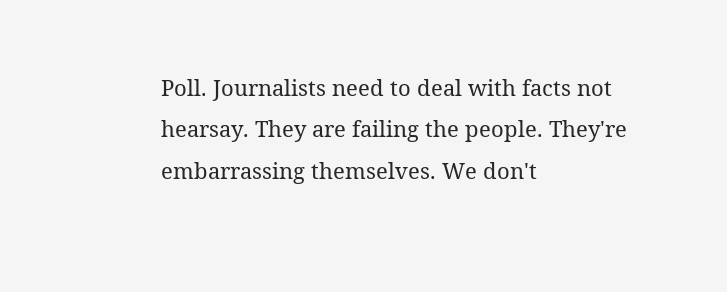Poll. Journalists need to deal with facts not hearsay. They are failing the people. They're embarrassing themselves. We don't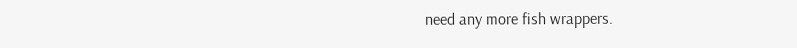need any more fish wrappers.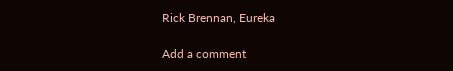Rick Brennan, Eureka

Add a comment